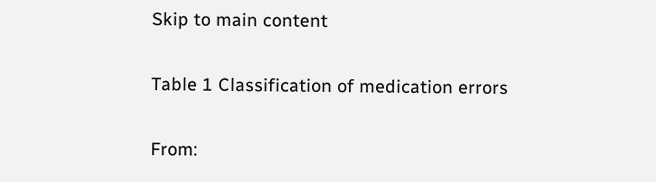Skip to main content

Table 1 Classification of medication errors

From: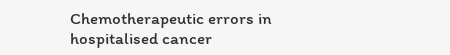Chemotherapeutic errors in hospitalised cancer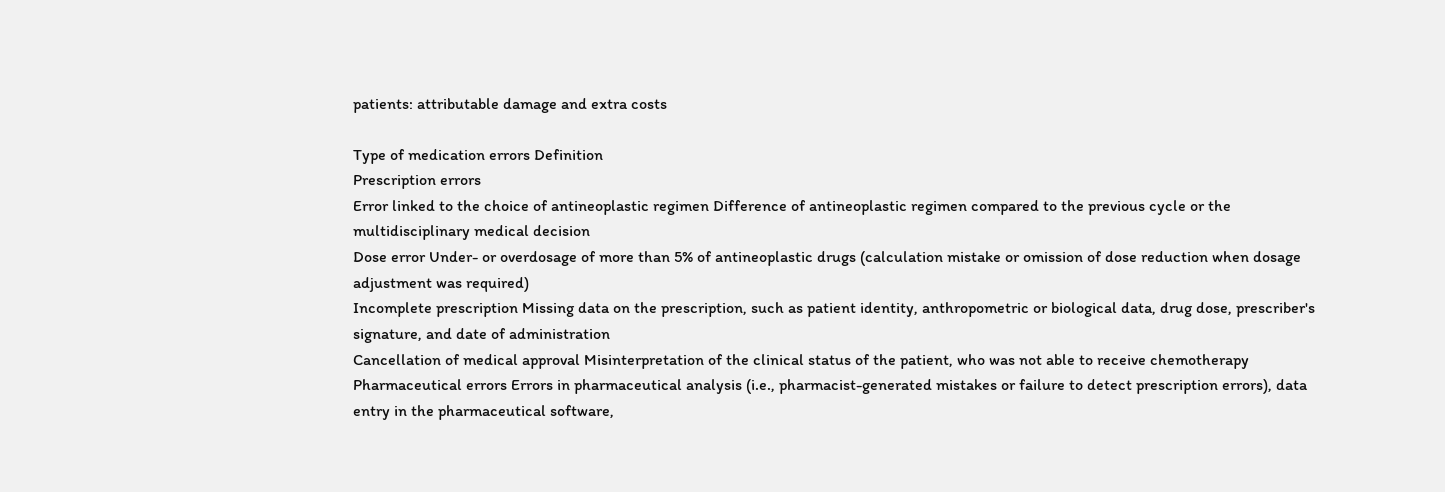patients: attributable damage and extra costs

Type of medication errors Definition
Prescription errors
Error linked to the choice of antineoplastic regimen Difference of antineoplastic regimen compared to the previous cycle or the multidisciplinary medical decision
Dose error Under- or overdosage of more than 5% of antineoplastic drugs (calculation mistake or omission of dose reduction when dosage adjustment was required)
Incomplete prescription Missing data on the prescription, such as patient identity, anthropometric or biological data, drug dose, prescriber's signature, and date of administration
Cancellation of medical approval Misinterpretation of the clinical status of the patient, who was not able to receive chemotherapy
Pharmaceutical errors Errors in pharmaceutical analysis (i.e., pharmacist-generated mistakes or failure to detect prescription errors), data entry in the pharmaceutical software,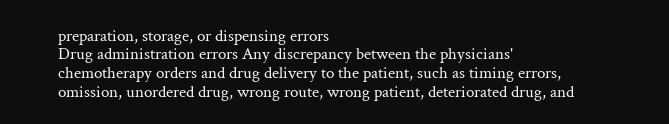preparation, storage, or dispensing errors
Drug administration errors Any discrepancy between the physicians' chemotherapy orders and drug delivery to the patient, such as timing errors, omission, unordered drug, wrong route, wrong patient, deteriorated drug, and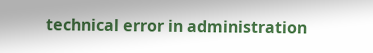technical error in administration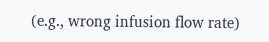(e.g., wrong infusion flow rate)